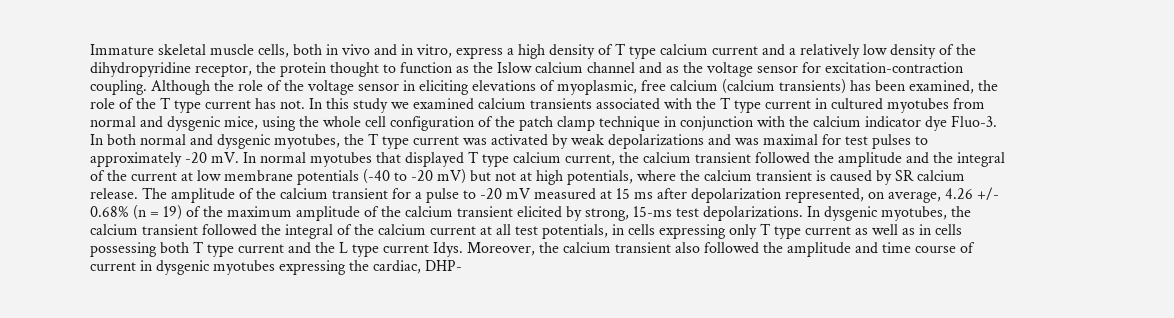Immature skeletal muscle cells, both in vivo and in vitro, express a high density of T type calcium current and a relatively low density of the dihydropyridine receptor, the protein thought to function as the Islow calcium channel and as the voltage sensor for excitation-contraction coupling. Although the role of the voltage sensor in eliciting elevations of myoplasmic, free calcium (calcium transients) has been examined, the role of the T type current has not. In this study we examined calcium transients associated with the T type current in cultured myotubes from normal and dysgenic mice, using the whole cell configuration of the patch clamp technique in conjunction with the calcium indicator dye Fluo-3. In both normal and dysgenic myotubes, the T type current was activated by weak depolarizations and was maximal for test pulses to approximately -20 mV. In normal myotubes that displayed T type calcium current, the calcium transient followed the amplitude and the integral of the current at low membrane potentials (-40 to -20 mV) but not at high potentials, where the calcium transient is caused by SR calcium release. The amplitude of the calcium transient for a pulse to -20 mV measured at 15 ms after depolarization represented, on average, 4.26 +/- 0.68% (n = 19) of the maximum amplitude of the calcium transient elicited by strong, 15-ms test depolarizations. In dysgenic myotubes, the calcium transient followed the integral of the calcium current at all test potentials, in cells expressing only T type current as well as in cells possessing both T type current and the L type current Idys. Moreover, the calcium transient also followed the amplitude and time course of current in dysgenic myotubes expressing the cardiac, DHP-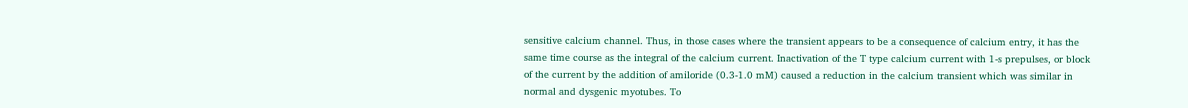sensitive calcium channel. Thus, in those cases where the transient appears to be a consequence of calcium entry, it has the same time course as the integral of the calcium current. Inactivation of the T type calcium current with 1-s prepulses, or block of the current by the addition of amiloride (0.3-1.0 mM) caused a reduction in the calcium transient which was similar in normal and dysgenic myotubes. To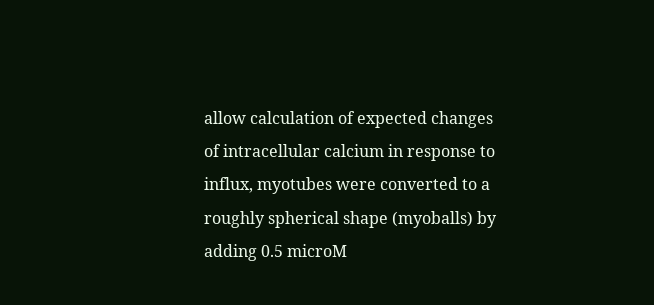allow calculation of expected changes of intracellular calcium in response to influx, myotubes were converted to a roughly spherical shape (myoballs) by adding 0.5 microM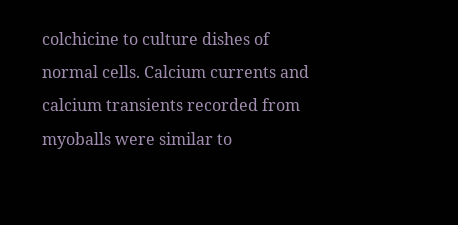colchicine to culture dishes of normal cells. Calcium currents and calcium transients recorded from myoballs were similar to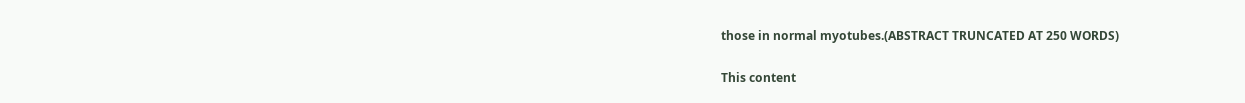those in normal myotubes.(ABSTRACT TRUNCATED AT 250 WORDS)

This content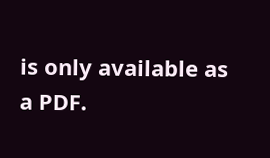is only available as a PDF.